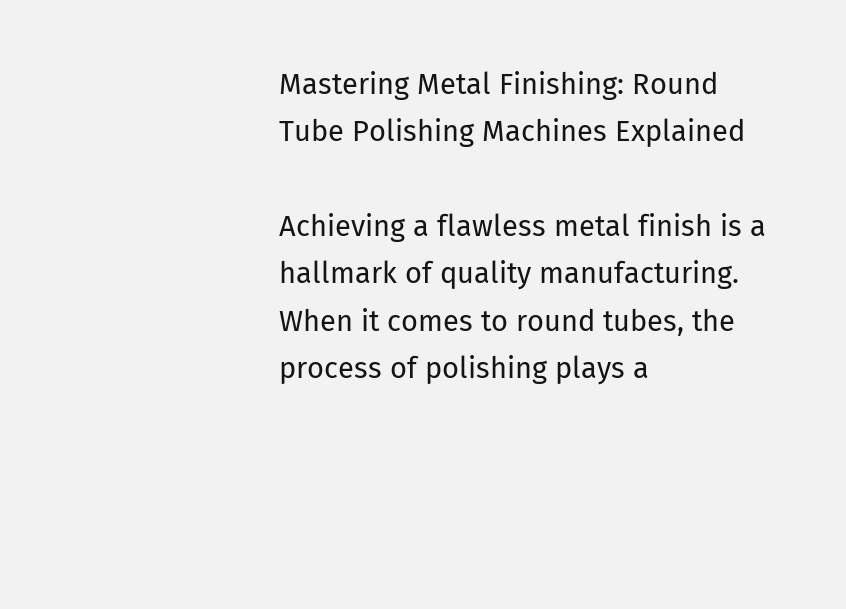Mastering Metal Finishing: Round Tube Polishing Machines Explained

Achieving a flawless metal finish is a hallmark of quality manufacturing. When it comes to round tubes, the process of polishing plays a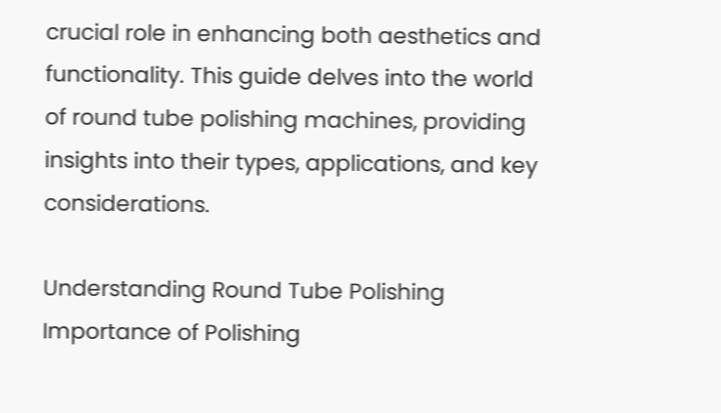crucial role in enhancing both aesthetics and functionality. This guide delves into the world of round tube polishing machines, providing insights into their types, applications, and key considerations.

Understanding Round Tube Polishing
Importance of Polishing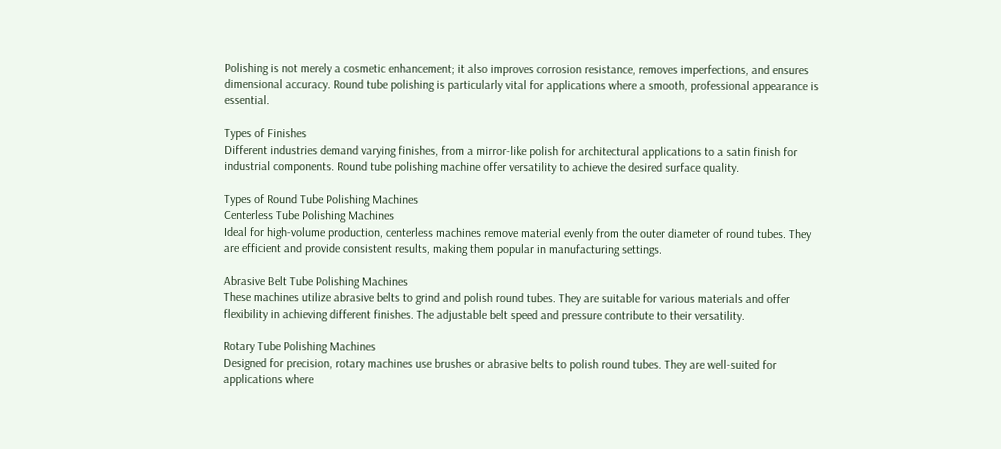Polishing is not merely a cosmetic enhancement; it also improves corrosion resistance, removes imperfections, and ensures dimensional accuracy. Round tube polishing is particularly vital for applications where a smooth, professional appearance is essential.

Types of Finishes
Different industries demand varying finishes, from a mirror-like polish for architectural applications to a satin finish for industrial components. Round tube polishing machine offer versatility to achieve the desired surface quality.

Types of Round Tube Polishing Machines
Centerless Tube Polishing Machines
Ideal for high-volume production, centerless machines remove material evenly from the outer diameter of round tubes. They are efficient and provide consistent results, making them popular in manufacturing settings.

Abrasive Belt Tube Polishing Machines
These machines utilize abrasive belts to grind and polish round tubes. They are suitable for various materials and offer flexibility in achieving different finishes. The adjustable belt speed and pressure contribute to their versatility.

Rotary Tube Polishing Machines
Designed for precision, rotary machines use brushes or abrasive belts to polish round tubes. They are well-suited for applications where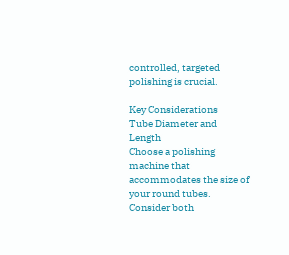controlled, targeted polishing is crucial.

Key Considerations
Tube Diameter and Length
Choose a polishing machine that accommodates the size of your round tubes. Consider both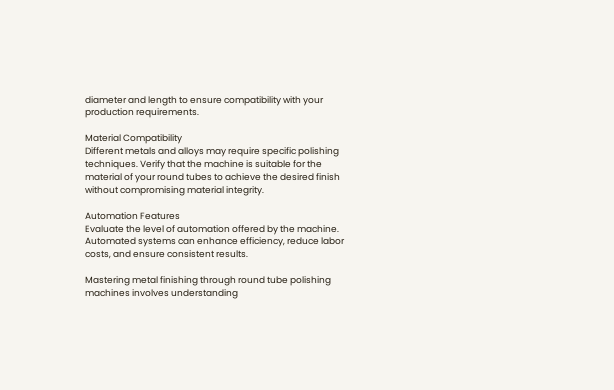diameter and length to ensure compatibility with your production requirements.

Material Compatibility
Different metals and alloys may require specific polishing techniques. Verify that the machine is suitable for the material of your round tubes to achieve the desired finish without compromising material integrity.

Automation Features
Evaluate the level of automation offered by the machine. Automated systems can enhance efficiency, reduce labor costs, and ensure consistent results.

Mastering metal finishing through round tube polishing machines involves understanding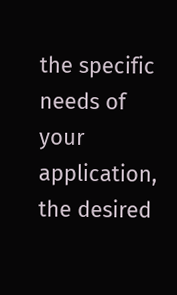the specific needs of your application, the desired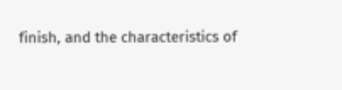finish, and the characteristics of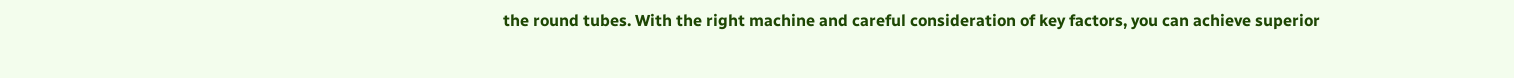the round tubes. With the right machine and careful consideration of key factors, you can achieve superior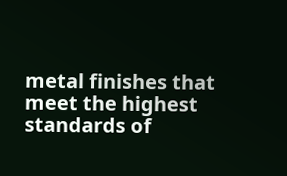metal finishes that meet the highest standards of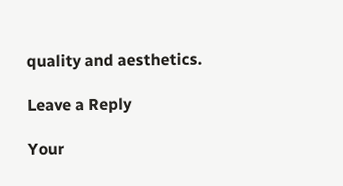quality and aesthetics.

Leave a Reply

Your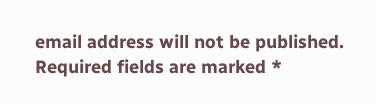email address will not be published. Required fields are marked *